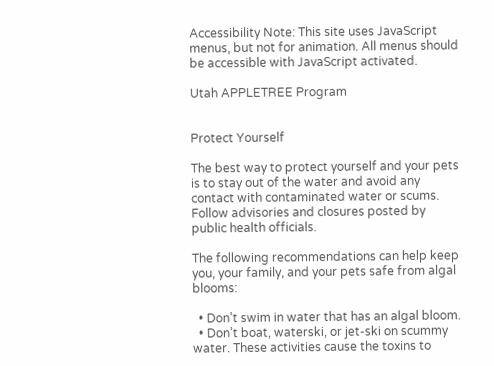Accessibility Note: This site uses JavaScript menus, but not for animation. All menus should be accessible with JavaScript activated.

Utah APPLETREE Program


Protect Yourself

The best way to protect yourself and your pets is to stay out of the water and avoid any contact with contaminated water or scums. Follow advisories and closures posted by public health officials.

The following recommendations can help keep you, your family, and your pets safe from algal blooms:

  • Don’t swim in water that has an algal bloom.
  • Don’t boat, waterski, or jet-ski on scummy water. These activities cause the toxins to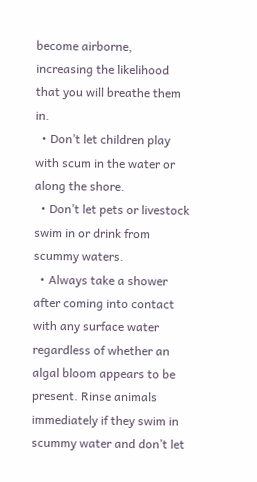become airborne, increasing the likelihood that you will breathe them in.
  • Don’t let children play with scum in the water or along the shore.
  • Don’t let pets or livestock swim in or drink from scummy waters.
  • Always take a shower after coming into contact with any surface water regardless of whether an algal bloom appears to be present. Rinse animals immediately if they swim in scummy water and don’t let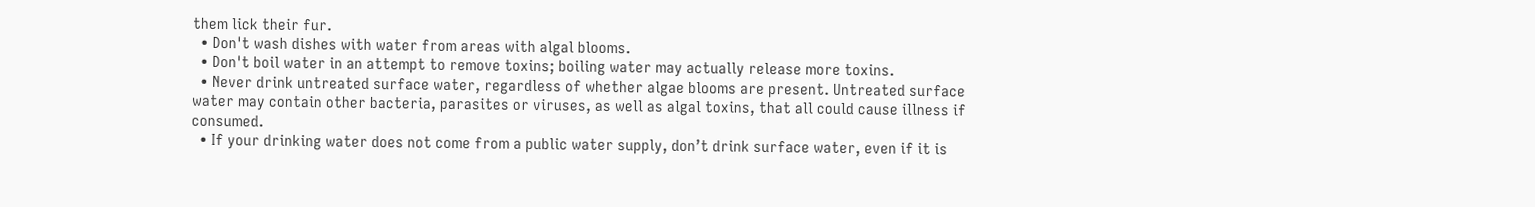them lick their fur.
  • Don't wash dishes with water from areas with algal blooms.
  • Don't boil water in an attempt to remove toxins; boiling water may actually release more toxins.
  • Never drink untreated surface water, regardless of whether algae blooms are present. Untreated surface water may contain other bacteria, parasites or viruses, as well as algal toxins, that all could cause illness if consumed.
  • If your drinking water does not come from a public water supply, don’t drink surface water, even if it is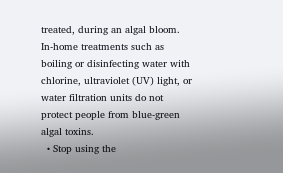treated, during an algal bloom. In-home treatments such as boiling or disinfecting water with chlorine, ultraviolet (UV) light, or water filtration units do not protect people from blue-green algal toxins.
  • Stop using the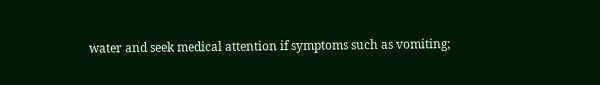water and seek medical attention if symptoms such as vomiting;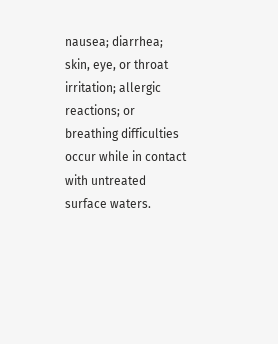nausea; diarrhea; skin, eye, or throat irritation; allergic reactions; or breathing difficulties occur while in contact with untreated surface waters.